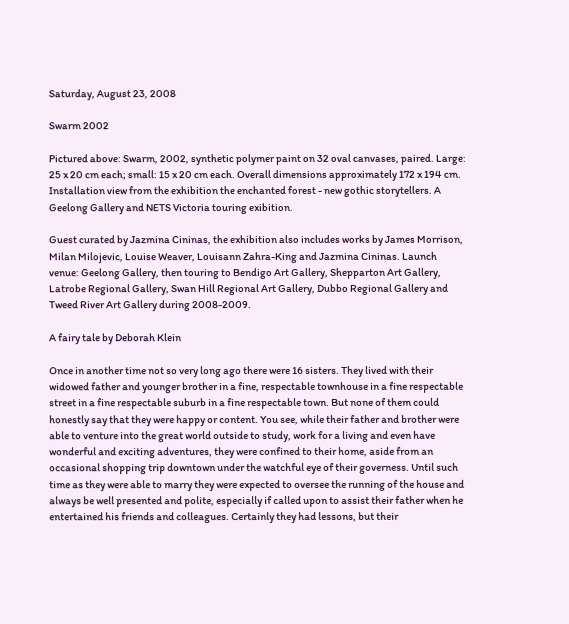Saturday, August 23, 2008

Swarm 2002

Pictured above: Swarm, 2002, synthetic polymer paint on 32 oval canvases, paired. Large: 25 x 20 cm each; small: 15 x 20 cm each. Overall dimensions approximately 172 x 194 cm. Installation view from the exhibition the enchanted forest - new gothic storytellers. A Geelong Gallery and NETS Victoria touring exibition.

Guest curated by Jazmina Cininas, the exhibition also includes works by James Morrison, Milan Milojevic, Louise Weaver, Louisann Zahra-King and Jazmina Cininas. Launch venue: Geelong Gallery, then touring to Bendigo Art Gallery, Shepparton Art Gallery, Latrobe Regional Gallery, Swan Hill Regional Art Gallery, Dubbo Regional Gallery and Tweed River Art Gallery during 2008-2009.

A fairy tale by Deborah Klein

Once in another time not so very long ago there were 16 sisters. They lived with their widowed father and younger brother in a fine, respectable townhouse in a fine respectable street in a fine respectable suburb in a fine respectable town. But none of them could honestly say that they were happy or content. You see, while their father and brother were able to venture into the great world outside to study, work for a living and even have wonderful and exciting adventures, they were confined to their home, aside from an occasional shopping trip downtown under the watchful eye of their governess. Until such time as they were able to marry they were expected to oversee the running of the house and always be well presented and polite, especially if called upon to assist their father when he entertained his friends and colleagues. Certainly they had lessons, but their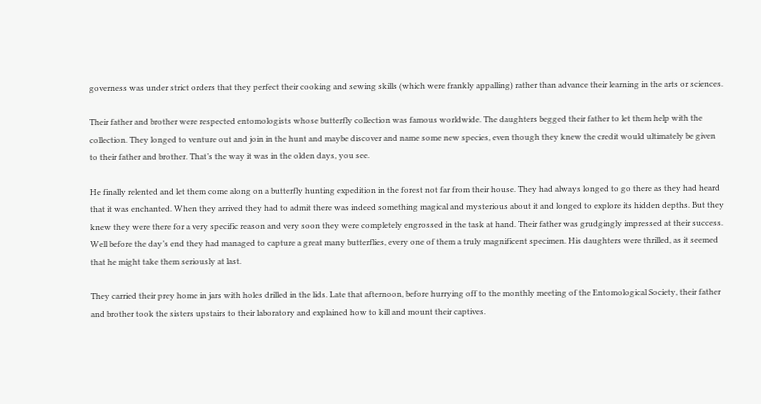governess was under strict orders that they perfect their cooking and sewing skills (which were frankly appalling) rather than advance their learning in the arts or sciences.

Their father and brother were respected entomologists whose butterfly collection was famous worldwide. The daughters begged their father to let them help with the collection. They longed to venture out and join in the hunt and maybe discover and name some new species, even though they knew the credit would ultimately be given to their father and brother. That’s the way it was in the olden days, you see.

He finally relented and let them come along on a butterfly hunting expedition in the forest not far from their house. They had always longed to go there as they had heard that it was enchanted. When they arrived they had to admit there was indeed something magical and mysterious about it and longed to explore its hidden depths. But they knew they were there for a very specific reason and very soon they were completely engrossed in the task at hand. Their father was grudgingly impressed at their success. Well before the day’s end they had managed to capture a great many butterflies, every one of them a truly magnificent specimen. His daughters were thrilled, as it seemed that he might take them seriously at last.

They carried their prey home in jars with holes drilled in the lids. Late that afternoon, before hurrying off to the monthly meeting of the Entomological Society, their father and brother took the sisters upstairs to their laboratory and explained how to kill and mount their captives.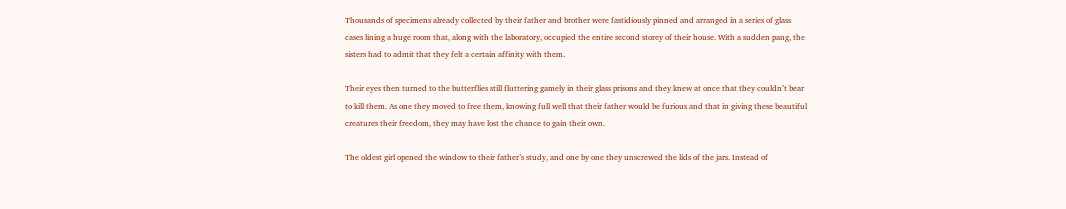Thousands of specimens already collected by their father and brother were fastidiously pinned and arranged in a series of glass cases lining a huge room that, along with the laboratory, occupied the entire second storey of their house. With a sudden pang, the sisters had to admit that they felt a certain affinity with them.

Their eyes then turned to the butterflies still fluttering gamely in their glass prisons and they knew at once that they couldn’t bear to kill them. As one they moved to free them, knowing full well that their father would be furious and that in giving these beautiful creatures their freedom, they may have lost the chance to gain their own.

The oldest girl opened the window to their father’s study, and one by one they unscrewed the lids of the jars. Instead of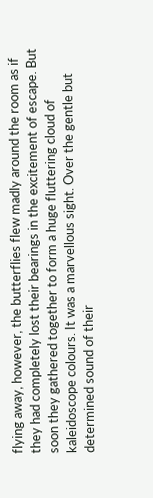flying away, however, the butterflies flew madly around the room as if they had completely lost their bearings in the excitement of escape. But soon they gathered together to form a huge fluttering cloud of kaleidoscope colours. It was a marvellous sight. Over the gentle but determined sound of their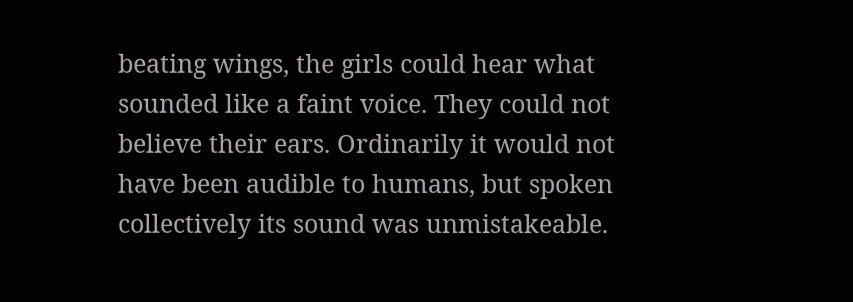beating wings, the girls could hear what sounded like a faint voice. They could not believe their ears. Ordinarily it would not have been audible to humans, but spoken collectively its sound was unmistakeable.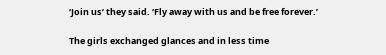‘Join us’ they said. ‘Fly away with us and be free forever.’

The girls exchanged glances and in less time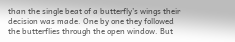than the single beat of a butterfly’s wings their decision was made. One by one they followed the butterflies through the open window. But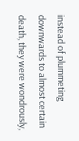instead of plummeting downwards to almost certain death, they were wondrously,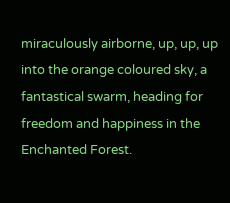miraculously airborne, up, up, up into the orange coloured sky, a fantastical swarm, heading for freedom and happiness in the Enchanted Forest.